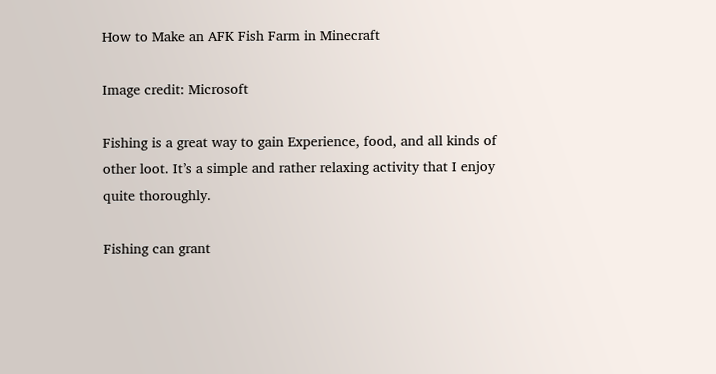How to Make an AFK Fish Farm in Minecraft

Image credit: Microsoft

Fishing is a great way to gain Experience, food, and all kinds of other loot. It’s a simple and rather relaxing activity that I enjoy quite thoroughly.

Fishing can grant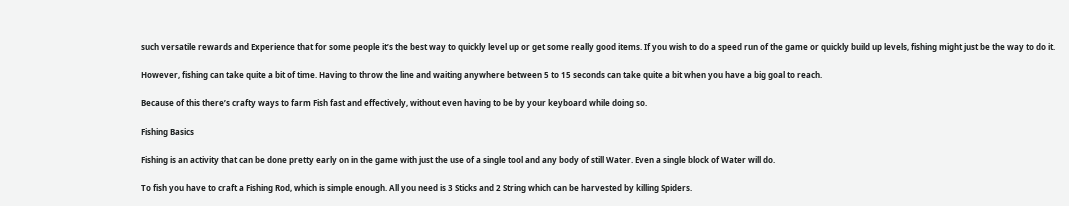such versatile rewards and Experience that for some people it’s the best way to quickly level up or get some really good items. If you wish to do a speed run of the game or quickly build up levels, fishing might just be the way to do it.

However, fishing can take quite a bit of time. Having to throw the line and waiting anywhere between 5 to 15 seconds can take quite a bit when you have a big goal to reach.

Because of this there’s crafty ways to farm Fish fast and effectively, without even having to be by your keyboard while doing so.

Fishing Basics

Fishing is an activity that can be done pretty early on in the game with just the use of a single tool and any body of still Water. Even a single block of Water will do.

To fish you have to craft a Fishing Rod, which is simple enough. All you need is 3 Sticks and 2 String which can be harvested by killing Spiders.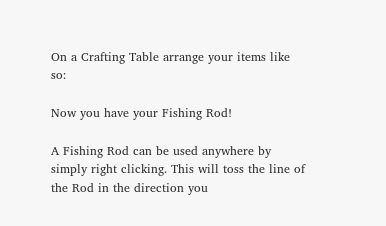On a Crafting Table arrange your items like so:

Now you have your Fishing Rod!

A Fishing Rod can be used anywhere by simply right clicking. This will toss the line of the Rod in the direction you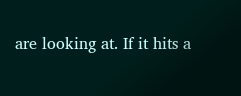are looking at. If it hits a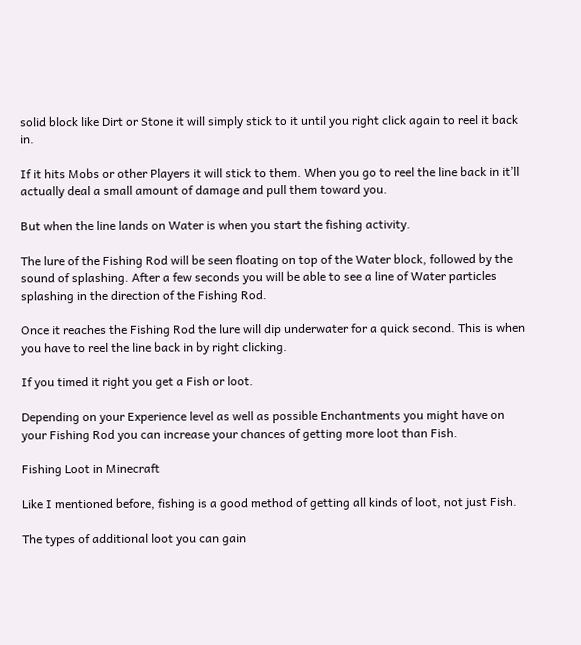solid block like Dirt or Stone it will simply stick to it until you right click again to reel it back in.

If it hits Mobs or other Players it will stick to them. When you go to reel the line back in it’ll actually deal a small amount of damage and pull them toward you.

But when the line lands on Water is when you start the fishing activity.

The lure of the Fishing Rod will be seen floating on top of the Water block, followed by the sound of splashing. After a few seconds you will be able to see a line of Water particles splashing in the direction of the Fishing Rod.

Once it reaches the Fishing Rod the lure will dip underwater for a quick second. This is when you have to reel the line back in by right clicking.

If you timed it right you get a Fish or loot.

Depending on your Experience level as well as possible Enchantments you might have on your Fishing Rod you can increase your chances of getting more loot than Fish.

Fishing Loot in Minecraft

Like I mentioned before, fishing is a good method of getting all kinds of loot, not just Fish.

The types of additional loot you can gain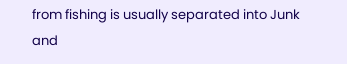from fishing is usually separated into Junk and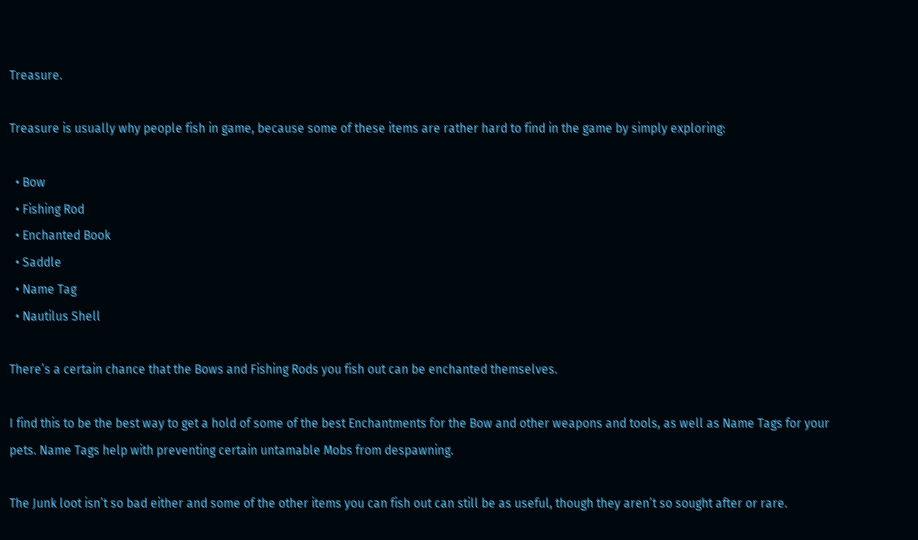Treasure.

Treasure is usually why people fish in game, because some of these items are rather hard to find in the game by simply exploring:

  • Bow
  • Fishing Rod
  • Enchanted Book
  • Saddle
  • Name Tag
  • Nautilus Shell

There’s a certain chance that the Bows and Fishing Rods you fish out can be enchanted themselves.

I find this to be the best way to get a hold of some of the best Enchantments for the Bow and other weapons and tools, as well as Name Tags for your pets. Name Tags help with preventing certain untamable Mobs from despawning.

The Junk loot isn’t so bad either and some of the other items you can fish out can still be as useful, though they aren’t so sought after or rare.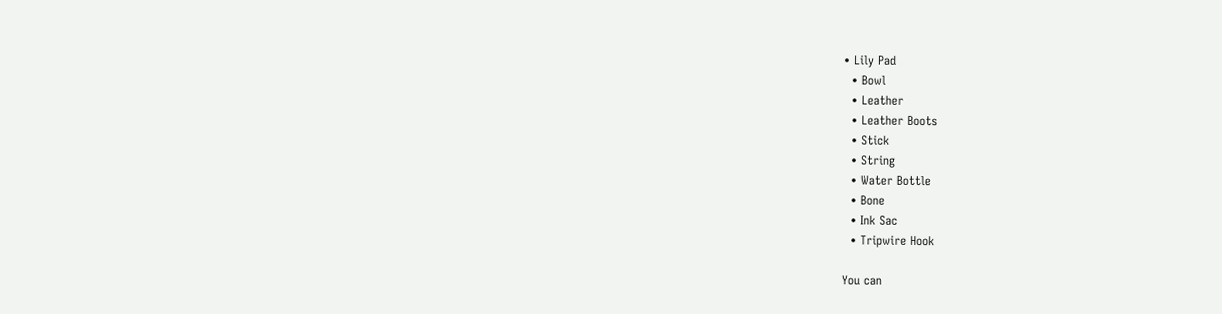• Lily Pad
  • Bowl
  • Leather
  • Leather Boots
  • Stick
  • String
  • Water Bottle
  • Bone
  • Ink Sac
  • Tripwire Hook

You can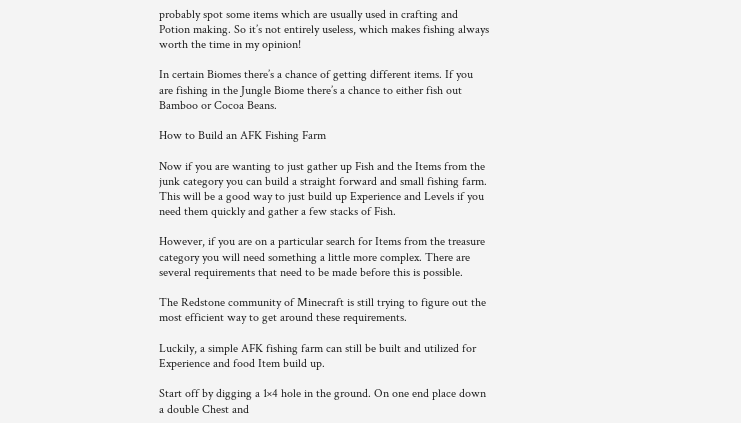probably spot some items which are usually used in crafting and Potion making. So it’s not entirely useless, which makes fishing always worth the time in my opinion!

In certain Biomes there’s a chance of getting different items. If you are fishing in the Jungle Biome there’s a chance to either fish out Bamboo or Cocoa Beans.

How to Build an AFK Fishing Farm

Now if you are wanting to just gather up Fish and the Items from the junk category you can build a straight forward and small fishing farm. This will be a good way to just build up Experience and Levels if you need them quickly and gather a few stacks of Fish.

However, if you are on a particular search for Items from the treasure category you will need something a little more complex. There are several requirements that need to be made before this is possible.

The Redstone community of Minecraft is still trying to figure out the most efficient way to get around these requirements.

Luckily, a simple AFK fishing farm can still be built and utilized for Experience and food Item build up.

Start off by digging a 1×4 hole in the ground. On one end place down a double Chest and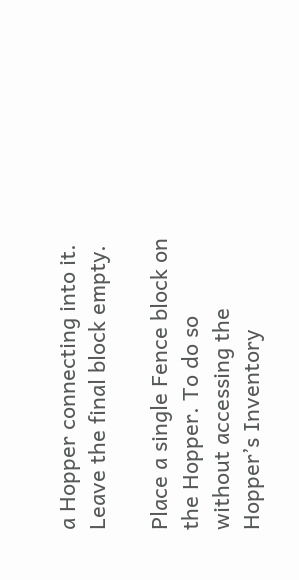a Hopper connecting into it. Leave the final block empty.

Place a single Fence block on the Hopper. To do so without accessing the Hopper’s Inventory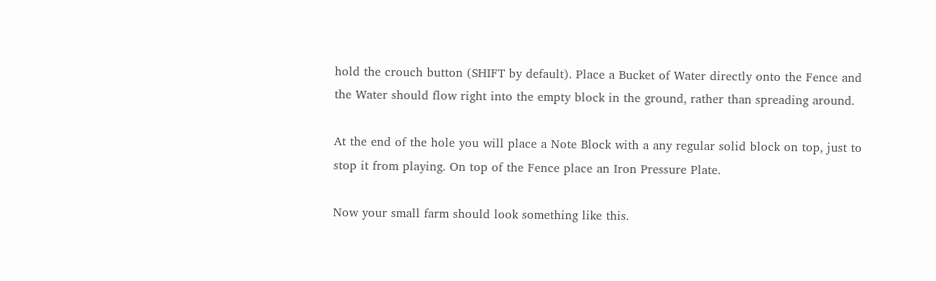hold the crouch button (SHIFT by default). Place a Bucket of Water directly onto the Fence and the Water should flow right into the empty block in the ground, rather than spreading around.

At the end of the hole you will place a Note Block with a any regular solid block on top, just to stop it from playing. On top of the Fence place an Iron Pressure Plate.

Now your small farm should look something like this.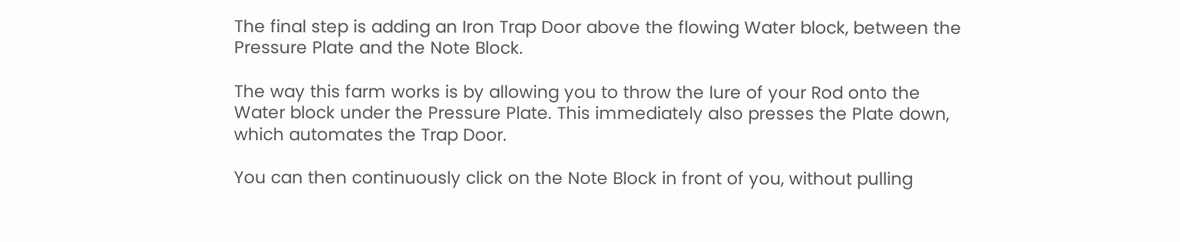The final step is adding an Iron Trap Door above the flowing Water block, between the Pressure Plate and the Note Block.

The way this farm works is by allowing you to throw the lure of your Rod onto the Water block under the Pressure Plate. This immediately also presses the Plate down, which automates the Trap Door.

You can then continuously click on the Note Block in front of you, without pulling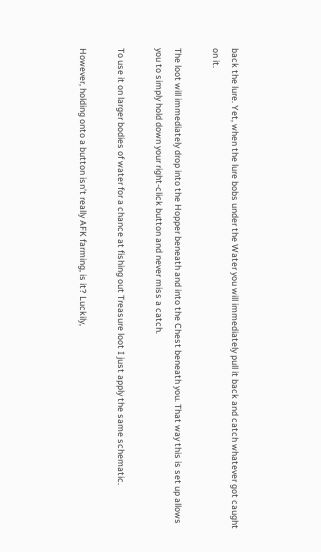back the lure. Yet, when the lure bobs under the Water you will immediately pull it back and catch whatever got caught on it.

The loot will immediately drop into the Hopper beneath and into the Chest beneath you. That way this is set up allows you to simply hold down your right-click button and never miss a catch.

To use it on larger bodies of water for a chance at fishing out Treasure loot I just apply the same schematic.

However, holding onto a button isn’t really AFK farming, is it? Luckily,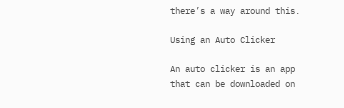there’s a way around this.

Using an Auto Clicker

An auto clicker is an app that can be downloaded on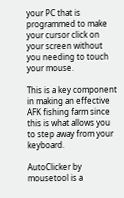your PC that is programmed to make your cursor click on your screen without you needing to touch your mouse.

This is a key component in making an effective AFK fishing farm since this is what allows you to step away from your keyboard.

AutoClicker by mousetool is a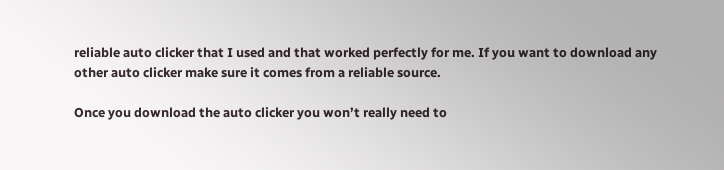reliable auto clicker that I used and that worked perfectly for me. If you want to download any other auto clicker make sure it comes from a reliable source.

Once you download the auto clicker you won’t really need to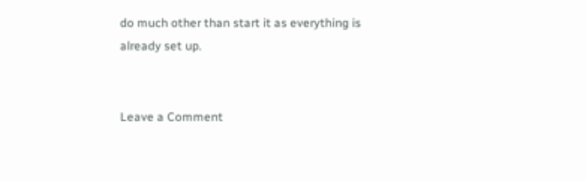do much other than start it as everything is already set up.


Leave a Comment